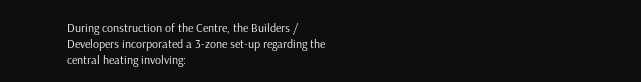During construction of the Centre, the Builders / Developers incorporated a 3-zone set-up regarding the central heating involving: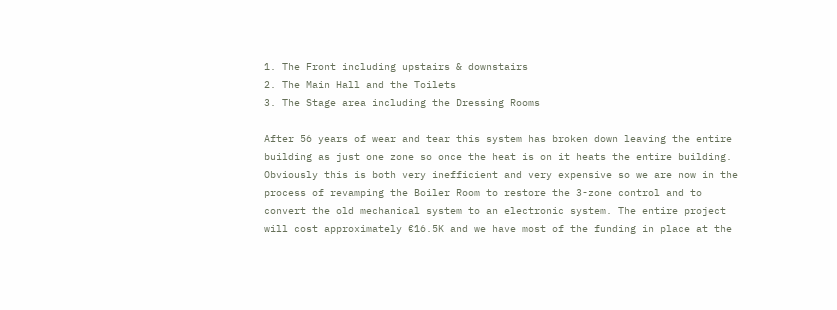1. The Front including upstairs & downstairs
2. The Main Hall and the Toilets
3. The Stage area including the Dressing Rooms

After 56 years of wear and tear this system has broken down leaving the entire building as just one zone so once the heat is on it heats the entire building. Obviously this is both very inefficient and very expensive so we are now in the process of revamping the Boiler Room to restore the 3-zone control and to convert the old mechanical system to an electronic system. The entire project will cost approximately €16.5K and we have most of the funding in place at the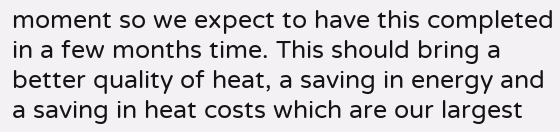moment so we expect to have this completed in a few months time. This should bring a better quality of heat, a saving in energy and a saving in heat costs which are our largest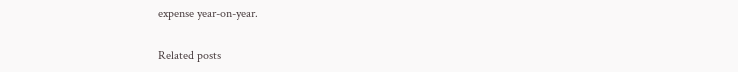expense year-on-year.

Related posts